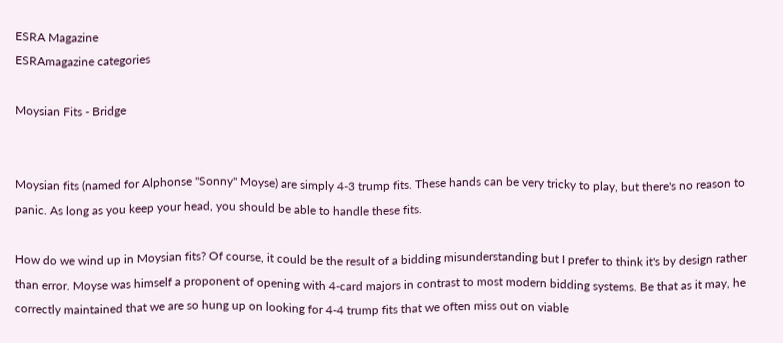ESRA Magazine
ESRAmagazine categories

Moysian Fits - Bridge


Moysian fits (named for Alphonse "Sonny" Moyse) are simply 4-3 trump fits. These hands can be very tricky to play, but there's no reason to panic. As long as you keep your head, you should be able to handle these fits.

How do we wind up in Moysian fits? Of course, it could be the result of a bidding misunderstanding but I prefer to think it's by design rather than error. Moyse was himself a proponent of opening with 4-card majors in contrast to most modern bidding systems. Be that as it may, he correctly maintained that we are so hung up on looking for 4-4 trump fits that we often miss out on viable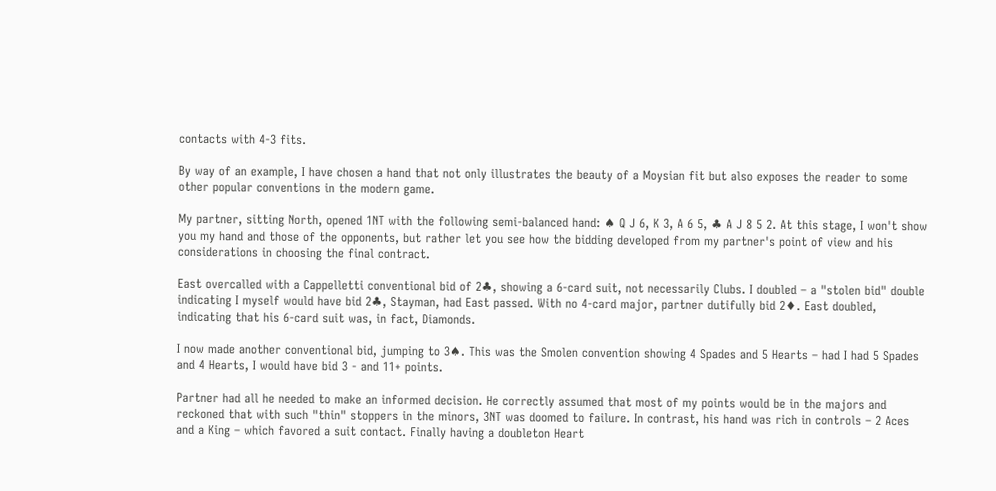contacts with 4-3 fits.

By way of an example, I have chosen a hand that not only illustrates the beauty of a Moysian fit but also exposes the reader to some other popular conventions in the modern game.

My partner, sitting North, opened 1NT with the following semi-balanced hand: ♠ Q J 6, K 3, A 6 5, ♣ A J 8 5 2. At this stage, I won't show you my hand and those of the opponents, but rather let you see how the bidding developed from my partner's point of view and his considerations in choosing the final contract.

East overcalled with a Cappelletti conventional bid of 2♣, showing a 6-card suit, not necessarily Clubs. I doubled – a "stolen bid" double indicating I myself would have bid 2♣, Stayman, had East passed. With no 4-card major, partner dutifully bid 2♦. East doubled, indicating that his 6-card suit was, in fact, Diamonds.

I now made another conventional bid, jumping to 3♠. This was the Smolen convention showing 4 Spades and 5 Hearts – had I had 5 Spades and 4 Hearts, I would have bid 3 - and 11+ points.

Partner had all he needed to make an informed decision. He correctly assumed that most of my points would be in the majors and reckoned that with such "thin" stoppers in the minors, 3NT was doomed to failure. In contrast, his hand was rich in controls – 2 Aces and a King – which favored a suit contact. Finally having a doubleton Heart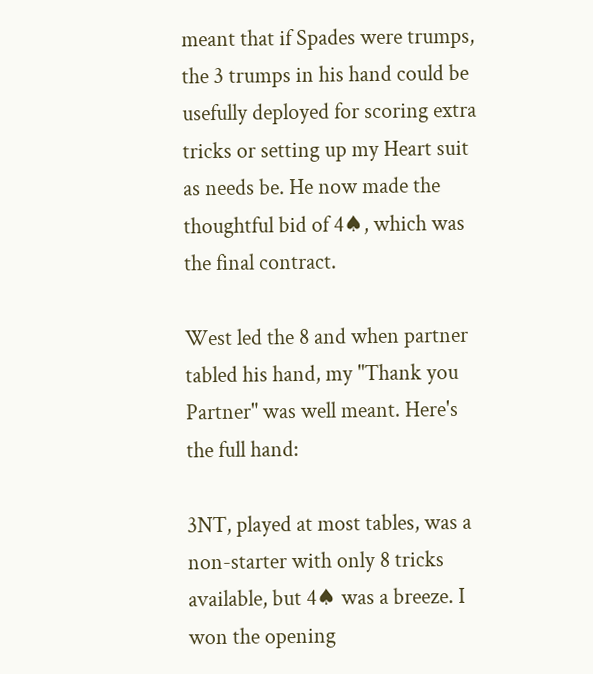meant that if Spades were trumps, the 3 trumps in his hand could be usefully deployed for scoring extra tricks or setting up my Heart suit as needs be. He now made the thoughtful bid of 4♠, which was the final contract.

West led the 8 and when partner tabled his hand, my "Thank you Partner" was well meant. Here's the full hand:

3NT, played at most tables, was a non-starter with only 8 tricks available, but 4♠ was a breeze. I won the opening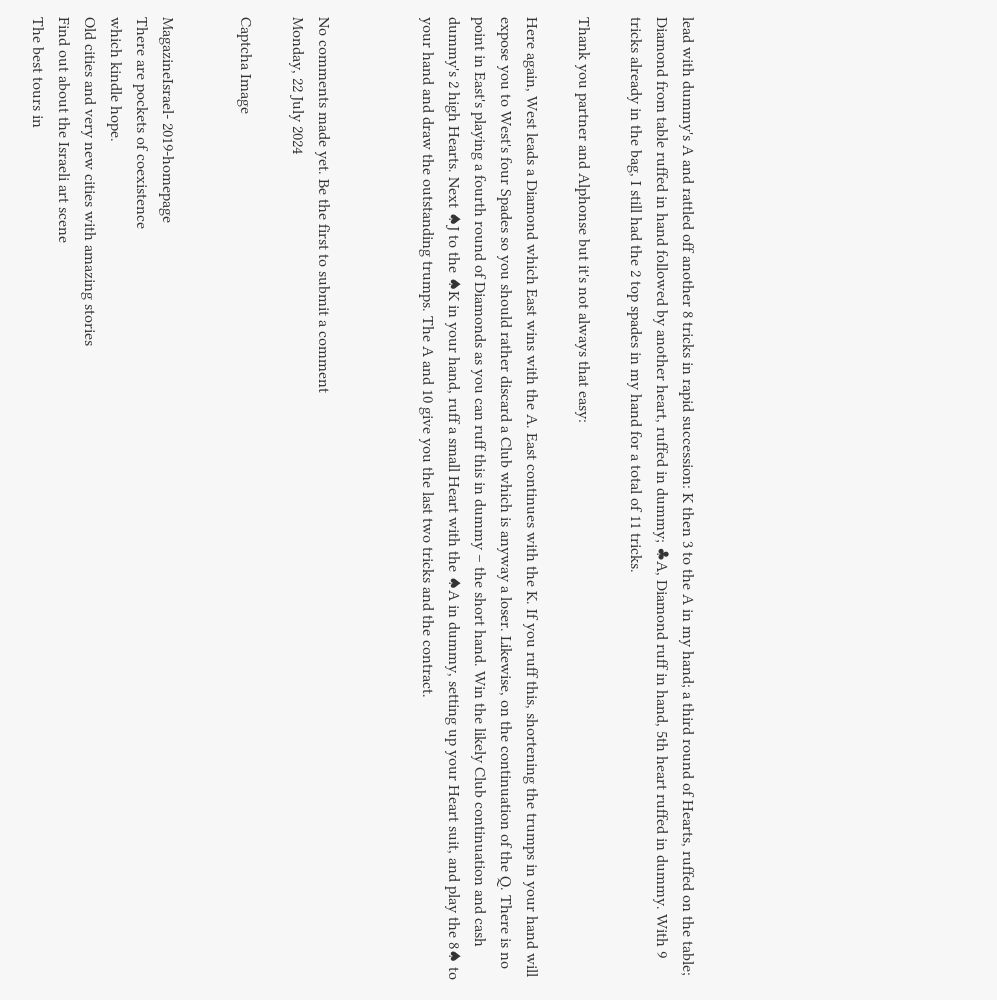lead with dummy's A and rattled off another 8 tricks in rapid succession: K then 3 to the A in my hand; a third round of Hearts, ruffed on the table; Diamond from table ruffed in hand followed by another heart, ruffed in dummy; ♣A, Diamond ruff in hand, 5th heart ruffed in dummy. With 9 tricks already in the bag, I still had the 2 top spades in my hand for a total of 11 tricks.

Thank you partner and Alphonse but it's not always that easy:

Here again, West leads a Diamond which East wins with the A. East continues with the K. If you ruff this, shortening the trumps in your hand will expose you to West's four Spades so you should rather discard a Club which is anyway a loser. Likewise, on the continuation of the Q. There is no point in East's playing a fourth round of Diamonds as you can ruff this in dummy – the short hand. Win the likely Club continuation and cash dummy's 2 high Hearts. Next ♠J to the ♠K in your hand, ruff a small Heart with the ♠A in dummy, setting up your Heart suit, and play the 8♠ to your hand and draw the outstanding trumps. The A and 10 give you the last two tricks and the contract.



No comments made yet. Be the first to submit a comment
Monday, 22 July 2024

Captcha Image


MagazineIsrael- 2019-homepage
There are pockets of coexistence
which kindle hope.
Old cities and very new cities with amazing stories
Find out about the Israeli art scene
The best tours in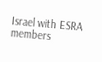Israel with ESRA members